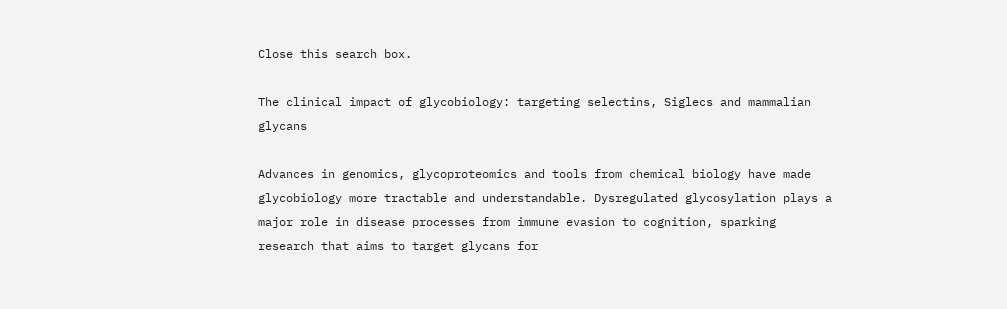Close this search box.

The clinical impact of glycobiology: targeting selectins, Siglecs and mammalian glycans

Advances in genomics, glycoproteomics and tools from chemical biology have made glycobiology more tractable and understandable. Dysregulated glycosylation plays a major role in disease processes from immune evasion to cognition, sparking research that aims to target glycans for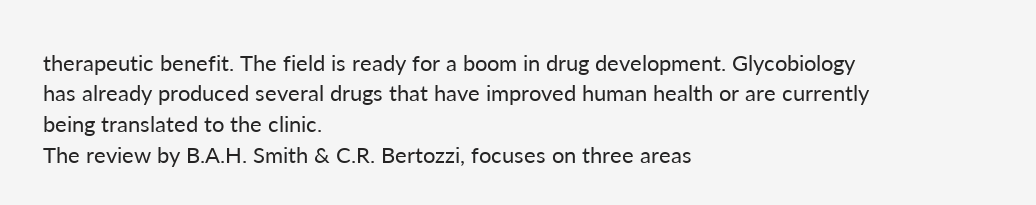therapeutic benefit. The field is ready for a boom in drug development. Glycobiology has already produced several drugs that have improved human health or are currently being translated to the clinic.
The review by B.A.H. Smith & C.R. Bertozzi, focuses on three areas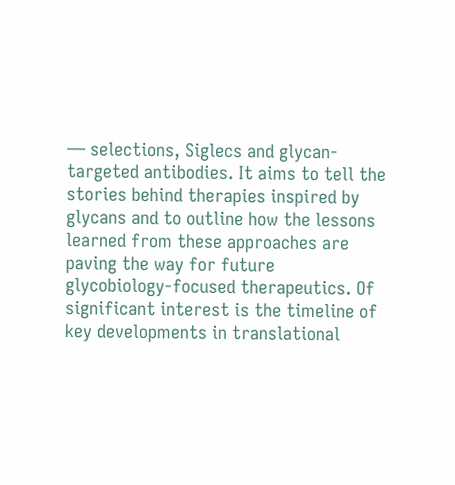— selections, Siglecs and glycan- targeted antibodies. It aims to tell the stories behind therapies inspired by glycans and to outline how the lessons learned from these approaches are paving the way for future glycobiology-focused therapeutics. Of significant interest is the timeline of key developments in translational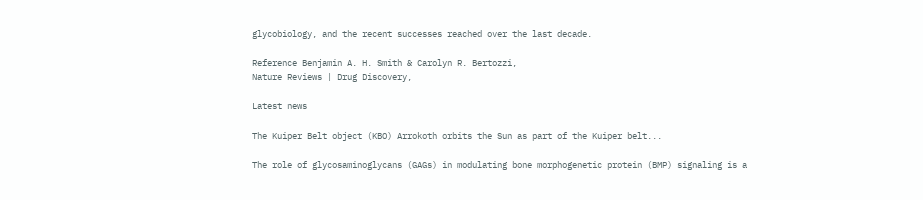glycobiology, and the recent successes reached over the last decade.

Reference Benjamin A. H. Smith & Carolyn R. Bertozzi,
Nature Reviews | Drug Discovery,

Latest news

The Kuiper Belt object (KBO) Arrokoth orbits the Sun as part of the Kuiper belt...

The role of glycosaminoglycans (GAGs) in modulating bone morphogenetic protein (BMP) signaling is a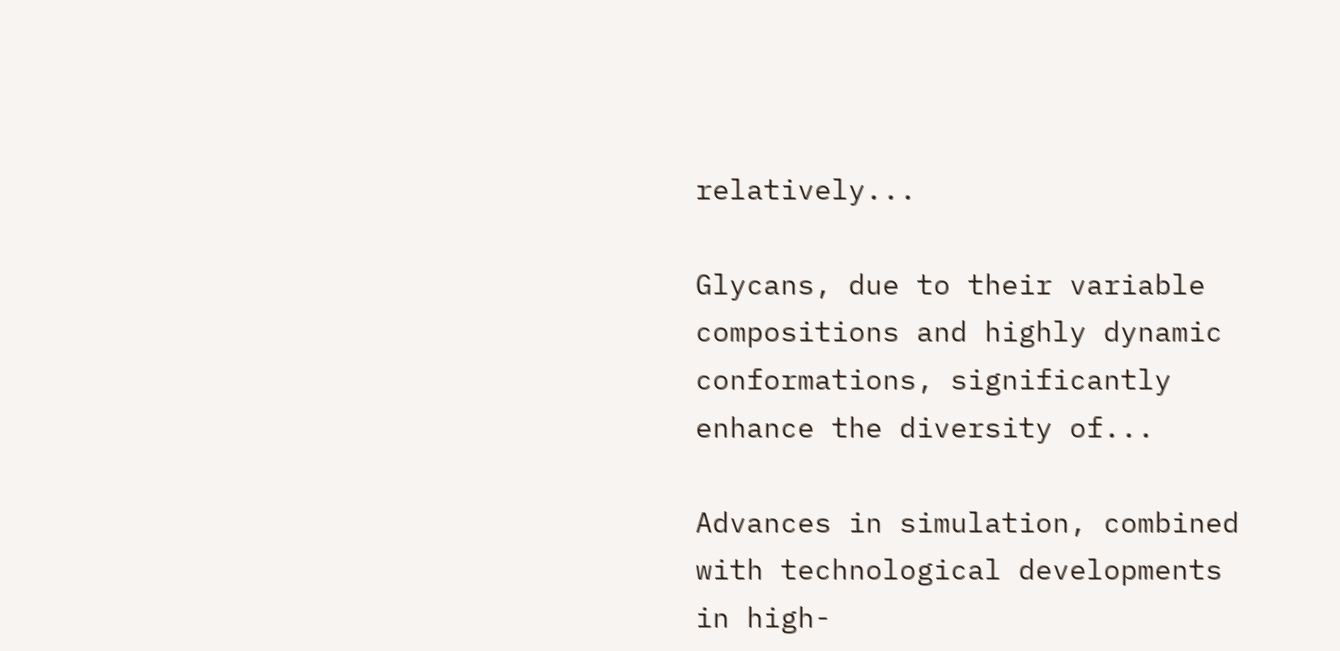relatively...

Glycans, due to their variable compositions and highly dynamic conformations, significantly enhance the diversity of...

Advances in simulation, combined with technological developments in high-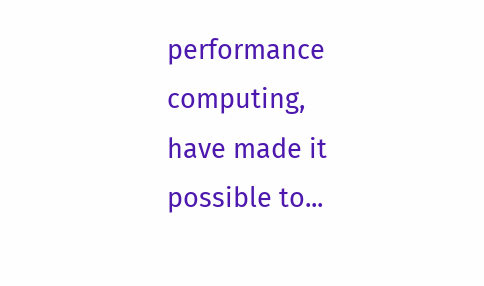performance computing, have made it possible to...